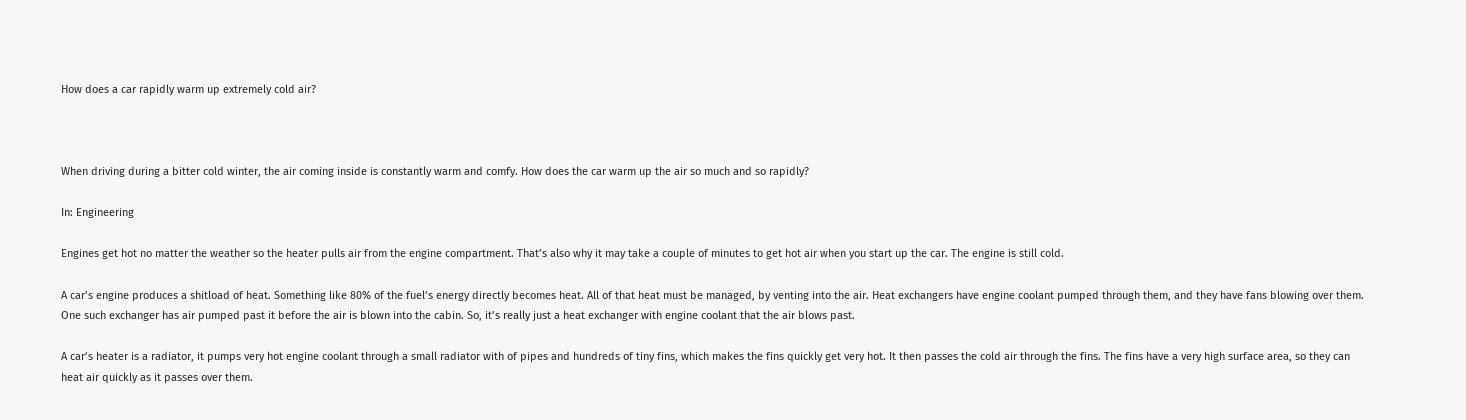How does a car rapidly warm up extremely cold air?



When driving during a bitter cold winter, the air coming inside is constantly warm and comfy. How does the car warm up the air so much and so rapidly?

In: Engineering

Engines get hot no matter the weather so the heater pulls air from the engine compartment. That’s also why it may take a couple of minutes to get hot air when you start up the car. The engine is still cold.

A car’s engine produces a shitload of heat. Something like 80% of the fuel’s energy directly becomes heat. All of that heat must be managed, by venting into the air. Heat exchangers have engine coolant pumped through them, and they have fans blowing over them. One such exchanger has air pumped past it before the air is blown into the cabin. So, it’s really just a heat exchanger with engine coolant that the air blows past.

A car’s heater is a radiator, it pumps very hot engine coolant through a small radiator with of pipes and hundreds of tiny fins, which makes the fins quickly get very hot. It then passes the cold air through the fins. The fins have a very high surface area, so they can heat air quickly as it passes over them.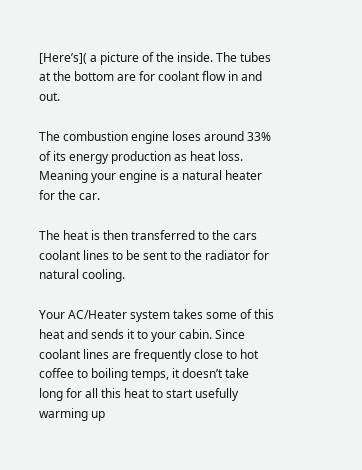[Here’s]( a picture of the inside. The tubes at the bottom are for coolant flow in and out.

The combustion engine loses around 33% of its energy production as heat loss. Meaning your engine is a natural heater for the car.

The heat is then transferred to the cars coolant lines to be sent to the radiator for natural cooling.

Your AC/Heater system takes some of this heat and sends it to your cabin. Since coolant lines are frequently close to hot coffee to boiling temps, it doesn’t take long for all this heat to start usefully warming up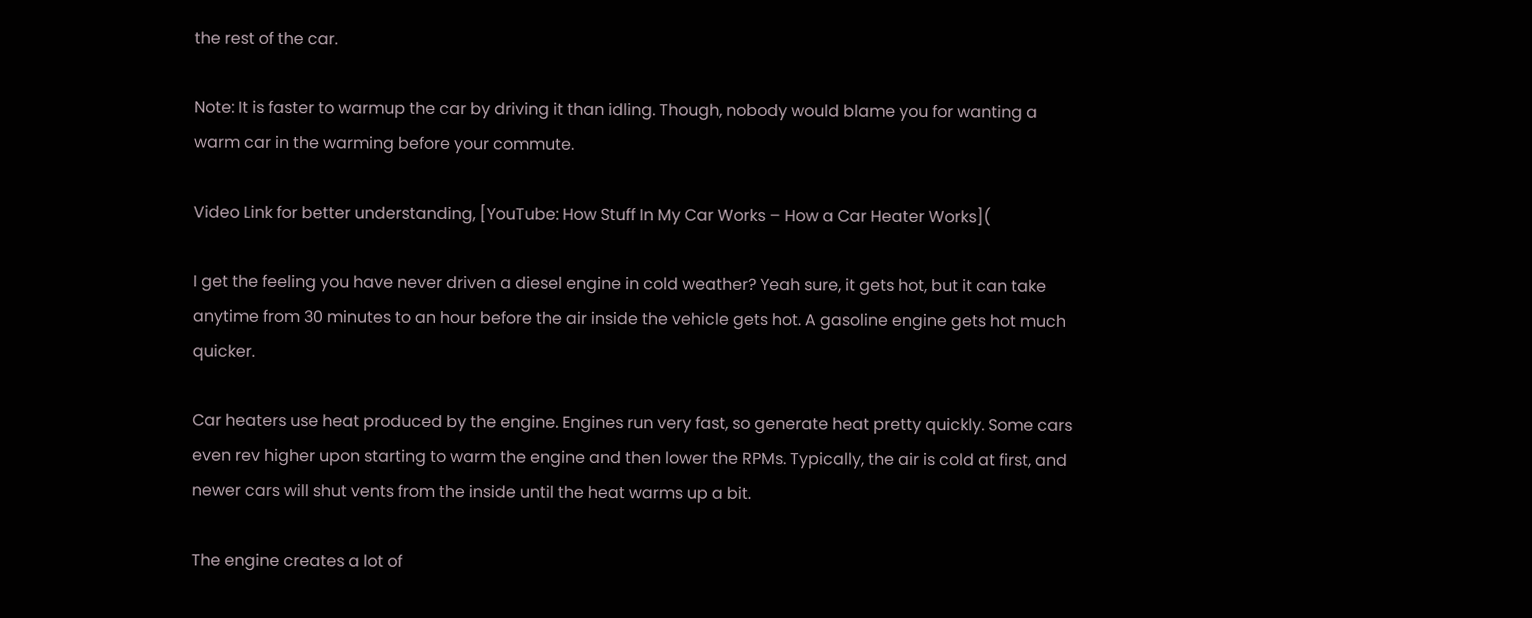the rest of the car.

Note: It is faster to warmup the car by driving it than idling. Though, nobody would blame you for wanting a warm car in the warming before your commute.

Video Link for better understanding, [YouTube: How Stuff In My Car Works – How a Car Heater Works](

I get the feeling you have never driven a diesel engine in cold weather? Yeah sure, it gets hot, but it can take anytime from 30 minutes to an hour before the air inside the vehicle gets hot. A gasoline engine gets hot much quicker.

Car heaters use heat produced by the engine. Engines run very fast, so generate heat pretty quickly. Some cars even rev higher upon starting to warm the engine and then lower the RPMs. Typically, the air is cold at first, and newer cars will shut vents from the inside until the heat warms up a bit.

The engine creates a lot of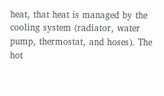heat, that heat is managed by the cooling system (radiator, water pump, thermostat, and hoses). The hot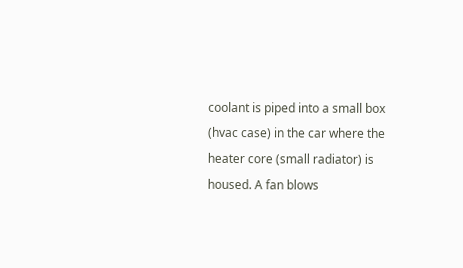coolant is piped into a small box (hvac case) in the car where the heater core (small radiator) is housed. A fan blows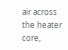air across the heater core,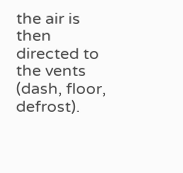the air is then directed to the vents (dash, floor, defrost).